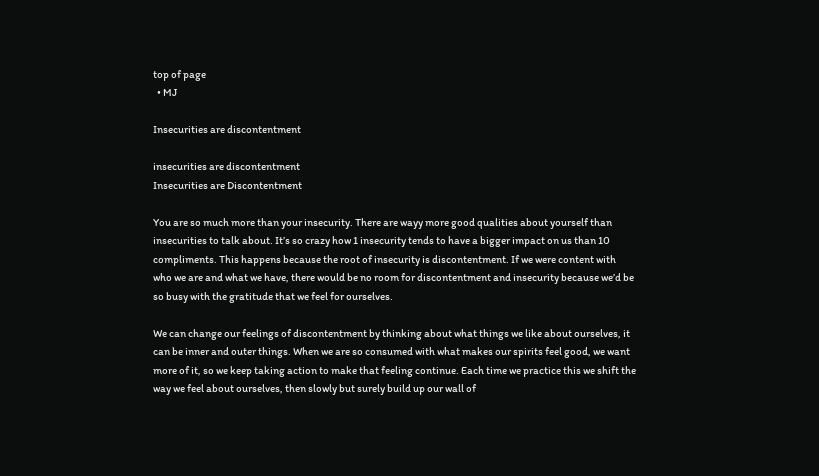top of page
  • MJ

Insecurities are discontentment

insecurities are discontentment
Insecurities are Discontentment

You are so much more than your insecurity. There are wayy more good qualities about yourself than insecurities to talk about. It’s so crazy how 1 insecurity tends to have a bigger impact on us than 10 compliments. This happens because the root of insecurity is discontentment. If we were content with who we are and what we have, there would be no room for discontentment and insecurity because we’d be so busy with the gratitude that we feel for ourselves.

We can change our feelings of discontentment by thinking about what things we like about ourselves, it can be inner and outer things. When we are so consumed with what makes our spirits feel good, we want more of it, so we keep taking action to make that feeling continue. Each time we practice this we shift the way we feel about ourselves, then slowly but surely build up our wall of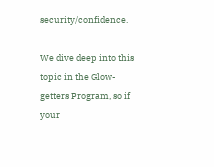security/confidence.

We dive deep into this topic in the Glow-getters Program, so if your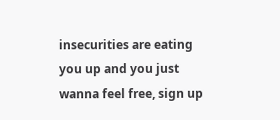insecurities are eating you up and you just wanna feel free, sign up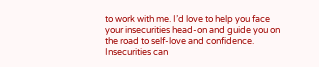to work with me. I’d love to help you face your insecurities head-on and guide you on the road to self-love and confidence. Insecurities can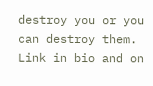destroy you or you can destroy them. Link in bio and on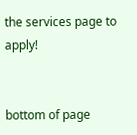the services page to apply!


bottom of page